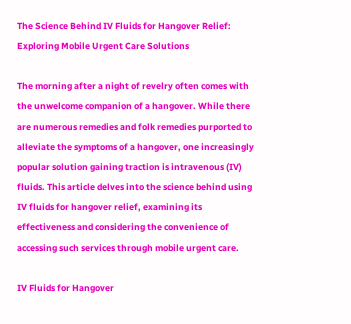The Science Behind IV Fluids for Hangover Relief: Exploring Mobile Urgent Care Solutions

The morning after a night of revelry often comes with the unwelcome companion of a hangover. While there are numerous remedies and folk remedies purported to alleviate the symptoms of a hangover, one increasingly popular solution gaining traction is intravenous (IV) fluids. This article delves into the science behind using IV fluids for hangover relief, examining its effectiveness and considering the convenience of accessing such services through mobile urgent care.

IV Fluids for Hangover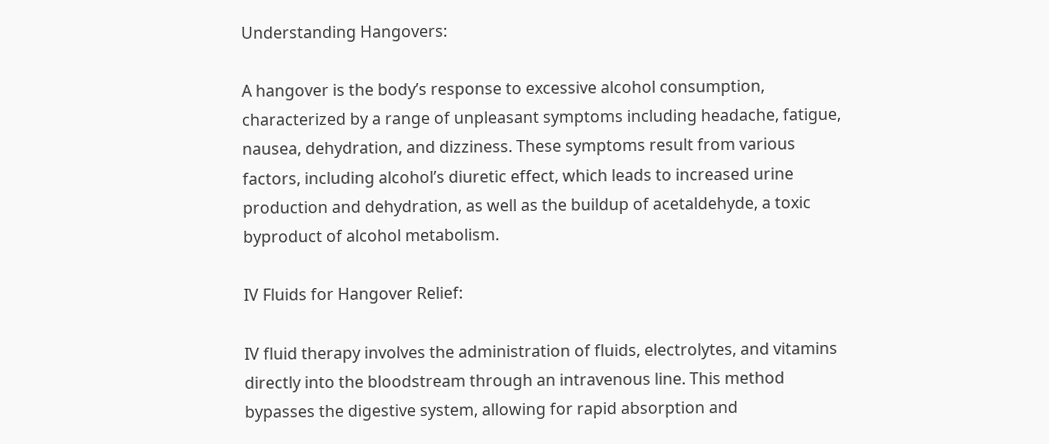Understanding Hangovers:

A hangover is the body’s response to excessive alcohol consumption, characterized by a range of unpleasant symptoms including headache, fatigue, nausea, dehydration, and dizziness. These symptoms result from various factors, including alcohol’s diuretic effect, which leads to increased urine production and dehydration, as well as the buildup of acetaldehyde, a toxic byproduct of alcohol metabolism.

IV Fluids for Hangover Relief:

IV fluid therapy involves the administration of fluids, electrolytes, and vitamins directly into the bloodstream through an intravenous line. This method bypasses the digestive system, allowing for rapid absorption and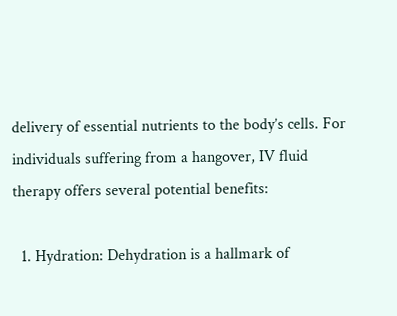delivery of essential nutrients to the body’s cells. For individuals suffering from a hangover, IV fluid therapy offers several potential benefits:

  1. Hydration: Dehydration is a hallmark of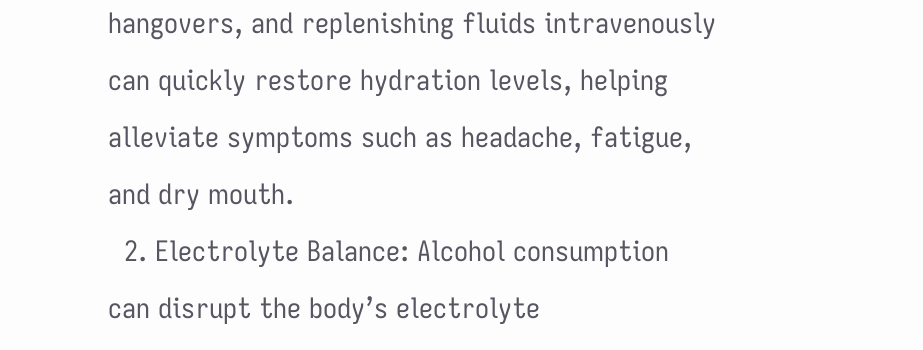hangovers, and replenishing fluids intravenously can quickly restore hydration levels, helping alleviate symptoms such as headache, fatigue, and dry mouth.
  2. Electrolyte Balance: Alcohol consumption can disrupt the body’s electrolyte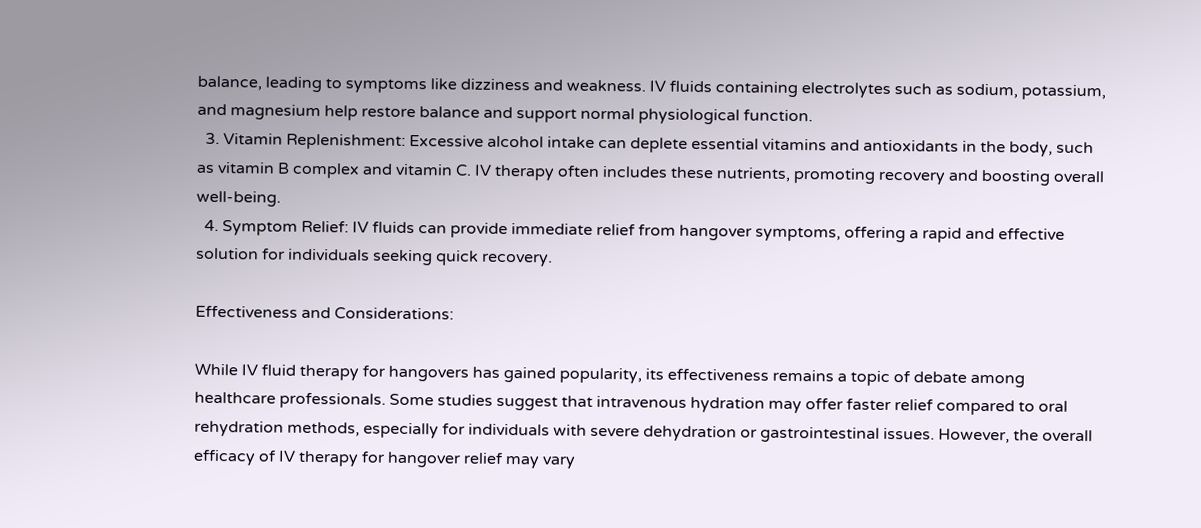balance, leading to symptoms like dizziness and weakness. IV fluids containing electrolytes such as sodium, potassium, and magnesium help restore balance and support normal physiological function.
  3. Vitamin Replenishment: Excessive alcohol intake can deplete essential vitamins and antioxidants in the body, such as vitamin B complex and vitamin C. IV therapy often includes these nutrients, promoting recovery and boosting overall well-being.
  4. Symptom Relief: IV fluids can provide immediate relief from hangover symptoms, offering a rapid and effective solution for individuals seeking quick recovery.

Effectiveness and Considerations:

While IV fluid therapy for hangovers has gained popularity, its effectiveness remains a topic of debate among healthcare professionals. Some studies suggest that intravenous hydration may offer faster relief compared to oral rehydration methods, especially for individuals with severe dehydration or gastrointestinal issues. However, the overall efficacy of IV therapy for hangover relief may vary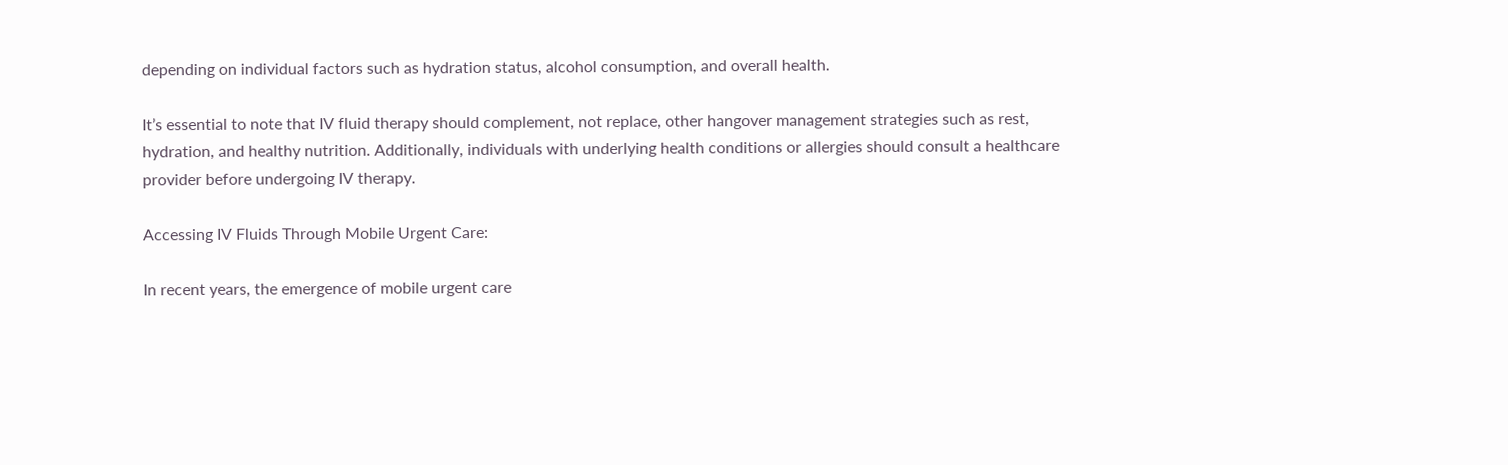depending on individual factors such as hydration status, alcohol consumption, and overall health.

It’s essential to note that IV fluid therapy should complement, not replace, other hangover management strategies such as rest, hydration, and healthy nutrition. Additionally, individuals with underlying health conditions or allergies should consult a healthcare provider before undergoing IV therapy.

Accessing IV Fluids Through Mobile Urgent Care:

In recent years, the emergence of mobile urgent care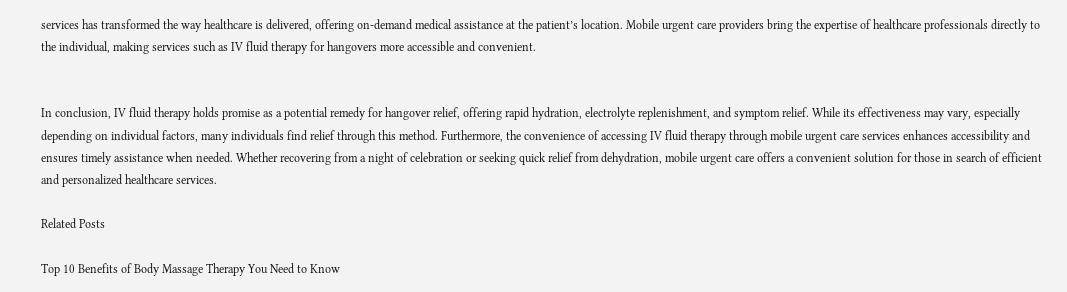services has transformed the way healthcare is delivered, offering on-demand medical assistance at the patient’s location. Mobile urgent care providers bring the expertise of healthcare professionals directly to the individual, making services such as IV fluid therapy for hangovers more accessible and convenient.


In conclusion, IV fluid therapy holds promise as a potential remedy for hangover relief, offering rapid hydration, electrolyte replenishment, and symptom relief. While its effectiveness may vary, especially depending on individual factors, many individuals find relief through this method. Furthermore, the convenience of accessing IV fluid therapy through mobile urgent care services enhances accessibility and ensures timely assistance when needed. Whether recovering from a night of celebration or seeking quick relief from dehydration, mobile urgent care offers a convenient solution for those in search of efficient and personalized healthcare services.

Related Posts

Top 10 Benefits of Body Massage Therapy You Need to Know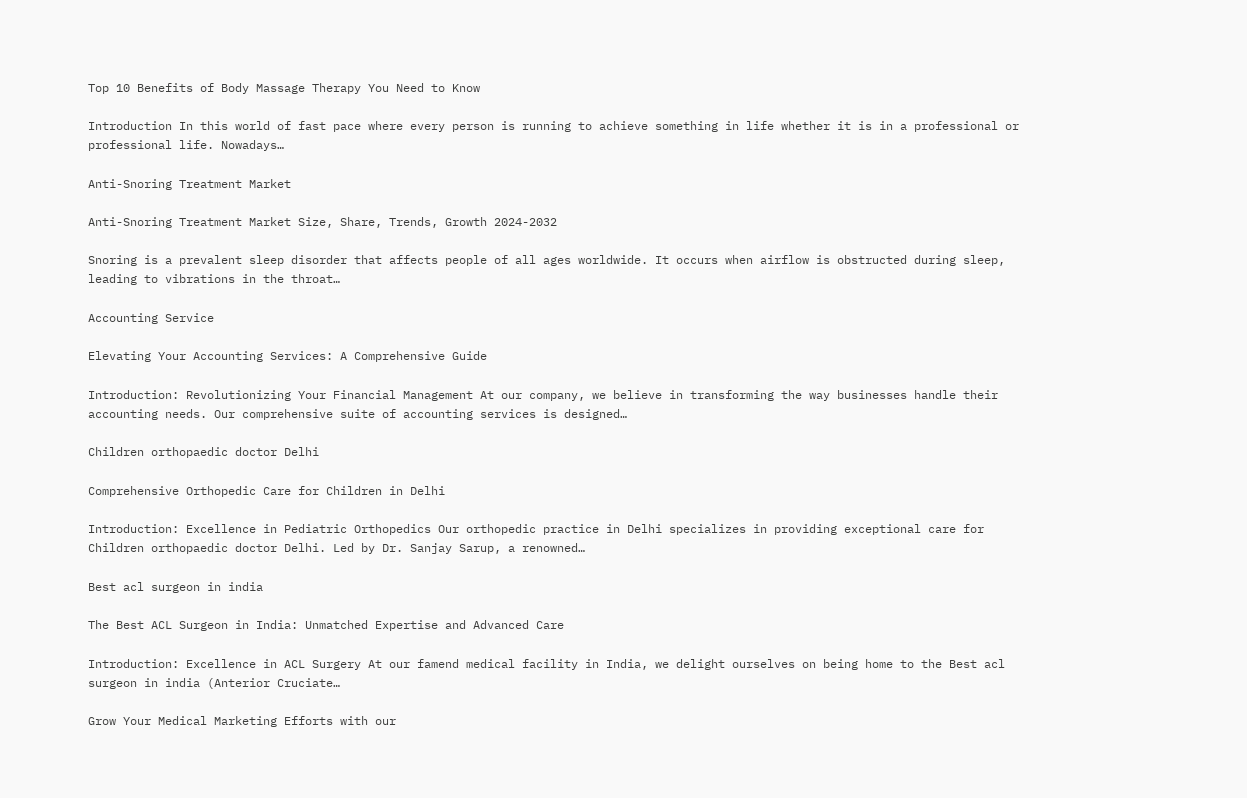Top 10 Benefits of Body Massage Therapy You Need to Know

Introduction In this world of fast pace where every person is running to achieve something in life whether it is in a professional or professional life. Nowadays…

Anti-Snoring Treatment Market

Anti-Snoring Treatment Market Size, Share, Trends, Growth 2024-2032

Snoring is a prevalent sleep disorder that affects people of all ages worldwide. It occurs when airflow is obstructed during sleep, leading to vibrations in the throat…

Accounting Service

Elevating Your Accounting Services: A Comprehensive Guide

Introduction: Revolutionizing Your Financial Management At our company, we believe in transforming the way businesses handle their accounting needs. Our comprehensive suite of accounting services is designed…

Children orthopaedic doctor Delhi

Comprehensive Orthopedic Care for Children in Delhi

Introduction: Excellence in Pediatric Orthopedics Our orthopedic practice in Delhi specializes in providing exceptional care for Children orthopaedic doctor Delhi. Led by Dr. Sanjay Sarup, a renowned…

Best acl surgeon in india

The Best ACL Surgeon in India: Unmatched Expertise and Advanced Care

Introduction: Excellence in ACL Surgery At our famend medical facility in India, we delight ourselves on being home to the Best acl surgeon in india (Anterior Cruciate…

Grow Your Medical Marketing Efforts with our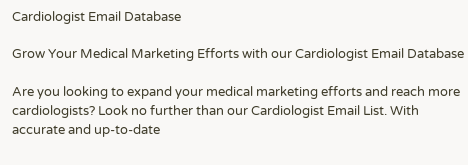Cardiologist Email Database

Grow Your Medical Marketing Efforts with our Cardiologist Email Database

Are you looking to expand your medical marketing efforts and reach more cardiologists? Look no further than our Cardiologist Email List. With accurate and up-to-date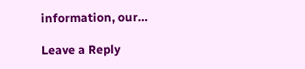information, our…

Leave a Reply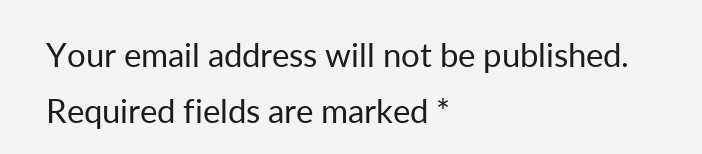Your email address will not be published. Required fields are marked *